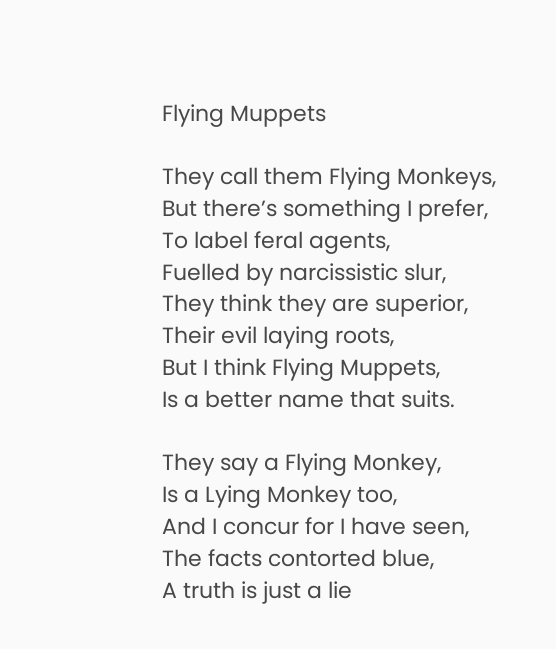Flying Muppets

They call them Flying Monkeys,
But there’s something I prefer,
To label feral agents,
Fuelled by narcissistic slur,
They think they are superior,
Their evil laying roots,
But I think Flying Muppets,
Is a better name that suits.

They say a Flying Monkey,
Is a Lying Monkey too,
And I concur for I have seen,
The facts contorted blue,
A truth is just a lie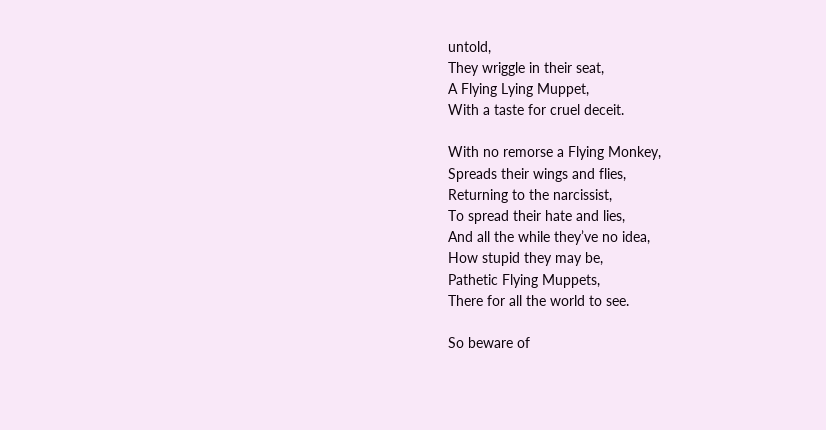untold,
They wriggle in their seat,
A Flying Lying Muppet,
With a taste for cruel deceit.

With no remorse a Flying Monkey,
Spreads their wings and flies,
Returning to the narcissist,
To spread their hate and lies,
And all the while they’ve no idea,
How stupid they may be,
Pathetic Flying Muppets,
There for all the world to see.

So beware of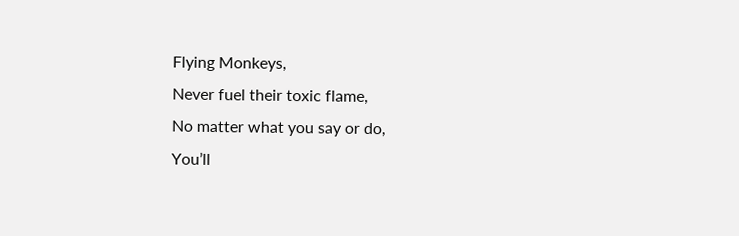Flying Monkeys,
Never fuel their toxic flame,
No matter what you say or do,
You’ll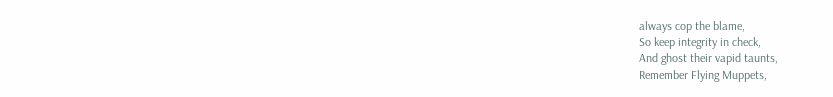always cop the blame,
So keep integrity in check,
And ghost their vapid taunts,
Remember Flying Muppets,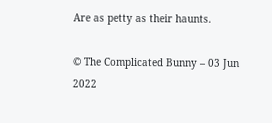Are as petty as their haunts.

© The Complicated Bunny – 03 Jun 2022